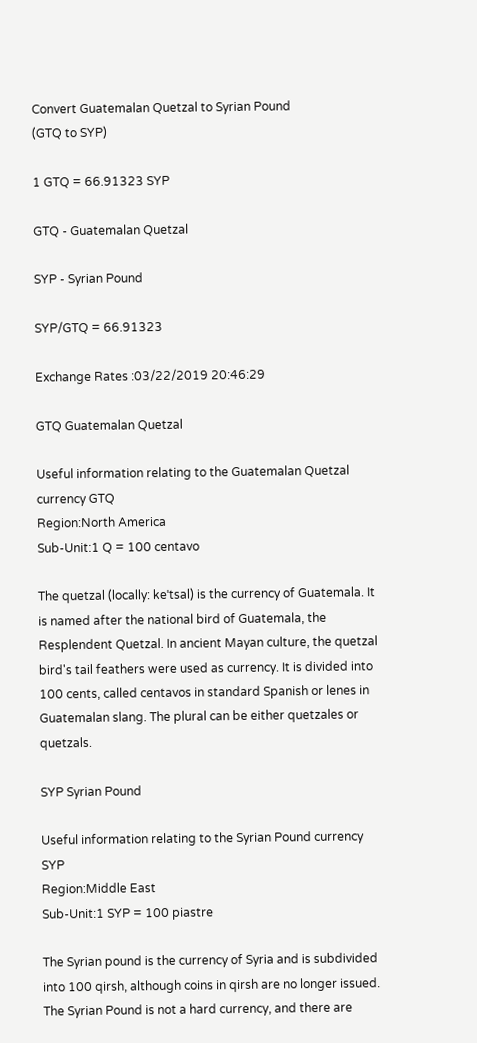Convert Guatemalan Quetzal to Syrian Pound
(GTQ to SYP)

1 GTQ = 66.91323 SYP

GTQ - Guatemalan Quetzal

SYP - Syrian Pound

SYP/GTQ = 66.91323

Exchange Rates :03/22/2019 20:46:29

GTQ Guatemalan Quetzal

Useful information relating to the Guatemalan Quetzal currency GTQ
Region:North America
Sub-Unit:1 Q = 100 centavo

The quetzal (locally: keˈtsal) is the currency of Guatemala. It is named after the national bird of Guatemala, the Resplendent Quetzal. In ancient Mayan culture, the quetzal bird's tail feathers were used as currency. It is divided into 100 cents, called centavos in standard Spanish or lenes in Guatemalan slang. The plural can be either quetzales or quetzals.

SYP Syrian Pound

Useful information relating to the Syrian Pound currency SYP
Region:Middle East
Sub-Unit:1 SYP = 100 piastre

The Syrian pound is the currency of Syria and is subdivided into 100 qirsh, although coins in qirsh are no longer issued. The Syrian Pound is not a hard currency, and there are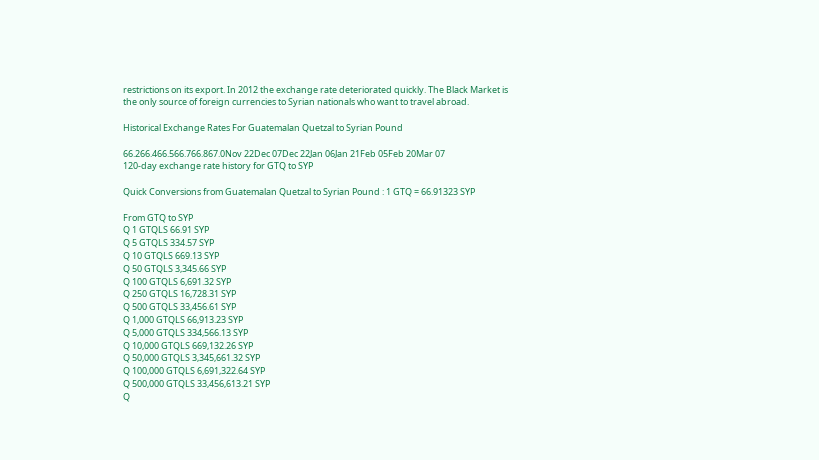restrictions on its export. In 2012 the exchange rate deteriorated quickly. The Black Market is the only source of foreign currencies to Syrian nationals who want to travel abroad.

Historical Exchange Rates For Guatemalan Quetzal to Syrian Pound

66.266.466.566.766.867.0Nov 22Dec 07Dec 22Jan 06Jan 21Feb 05Feb 20Mar 07
120-day exchange rate history for GTQ to SYP

Quick Conversions from Guatemalan Quetzal to Syrian Pound : 1 GTQ = 66.91323 SYP

From GTQ to SYP
Q 1 GTQLS 66.91 SYP
Q 5 GTQLS 334.57 SYP
Q 10 GTQLS 669.13 SYP
Q 50 GTQLS 3,345.66 SYP
Q 100 GTQLS 6,691.32 SYP
Q 250 GTQLS 16,728.31 SYP
Q 500 GTQLS 33,456.61 SYP
Q 1,000 GTQLS 66,913.23 SYP
Q 5,000 GTQLS 334,566.13 SYP
Q 10,000 GTQLS 669,132.26 SYP
Q 50,000 GTQLS 3,345,661.32 SYP
Q 100,000 GTQLS 6,691,322.64 SYP
Q 500,000 GTQLS 33,456,613.21 SYP
Q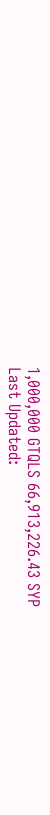1,000,000 GTQLS 66,913,226.43 SYP
Last Updated: